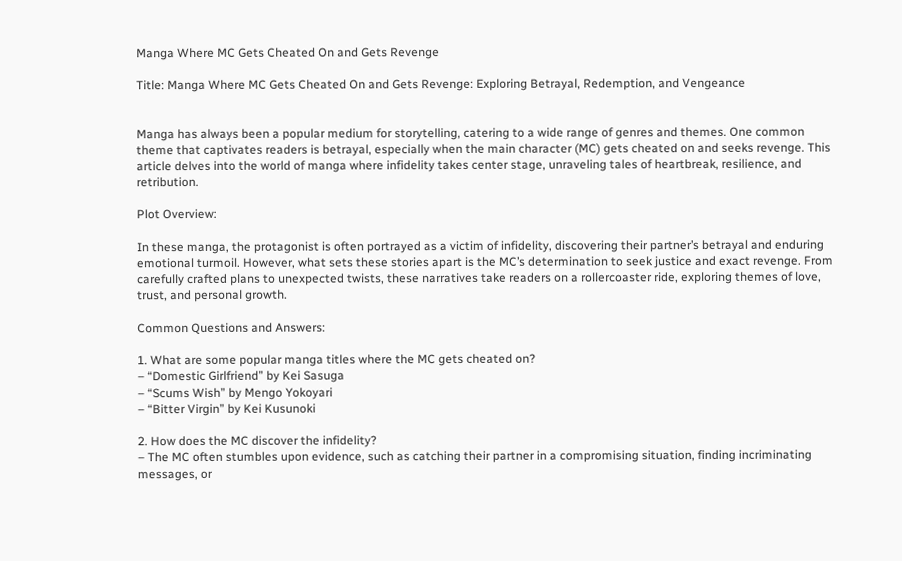Manga Where MC Gets Cheated On and Gets Revenge

Title: Manga Where MC Gets Cheated On and Gets Revenge: Exploring Betrayal, Redemption, and Vengeance


Manga has always been a popular medium for storytelling, catering to a wide range of genres and themes. One common theme that captivates readers is betrayal, especially when the main character (MC) gets cheated on and seeks revenge. This article delves into the world of manga where infidelity takes center stage, unraveling tales of heartbreak, resilience, and retribution.

Plot Overview:

In these manga, the protagonist is often portrayed as a victim of infidelity, discovering their partner’s betrayal and enduring emotional turmoil. However, what sets these stories apart is the MC’s determination to seek justice and exact revenge. From carefully crafted plans to unexpected twists, these narratives take readers on a rollercoaster ride, exploring themes of love, trust, and personal growth.

Common Questions and Answers:

1. What are some popular manga titles where the MC gets cheated on?
– “Domestic Girlfriend” by Kei Sasuga
– “Scums Wish” by Mengo Yokoyari
– “Bitter Virgin” by Kei Kusunoki

2. How does the MC discover the infidelity?
– The MC often stumbles upon evidence, such as catching their partner in a compromising situation, finding incriminating messages, or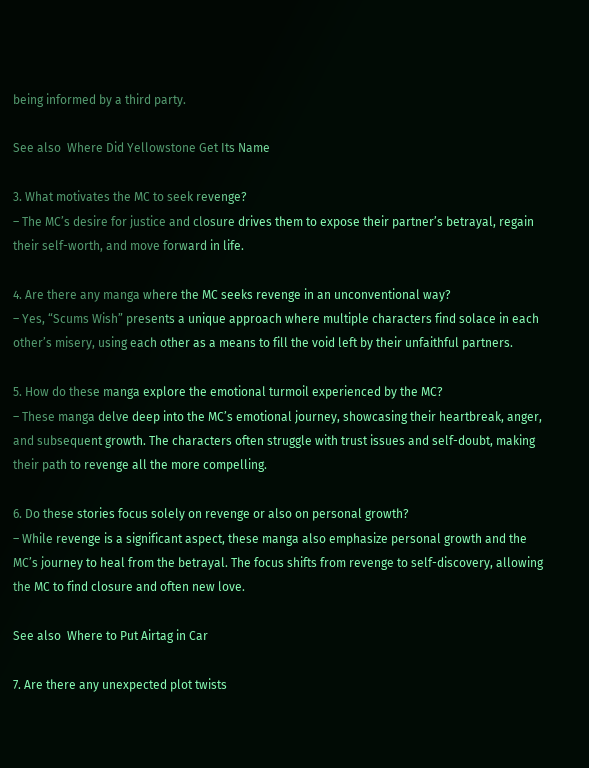being informed by a third party.

See also  Where Did Yellowstone Get Its Name

3. What motivates the MC to seek revenge?
– The MC’s desire for justice and closure drives them to expose their partner’s betrayal, regain their self-worth, and move forward in life.

4. Are there any manga where the MC seeks revenge in an unconventional way?
– Yes, “Scums Wish” presents a unique approach where multiple characters find solace in each other’s misery, using each other as a means to fill the void left by their unfaithful partners.

5. How do these manga explore the emotional turmoil experienced by the MC?
– These manga delve deep into the MC’s emotional journey, showcasing their heartbreak, anger, and subsequent growth. The characters often struggle with trust issues and self-doubt, making their path to revenge all the more compelling.

6. Do these stories focus solely on revenge or also on personal growth?
– While revenge is a significant aspect, these manga also emphasize personal growth and the MC’s journey to heal from the betrayal. The focus shifts from revenge to self-discovery, allowing the MC to find closure and often new love.

See also  Where to Put Airtag in Car

7. Are there any unexpected plot twists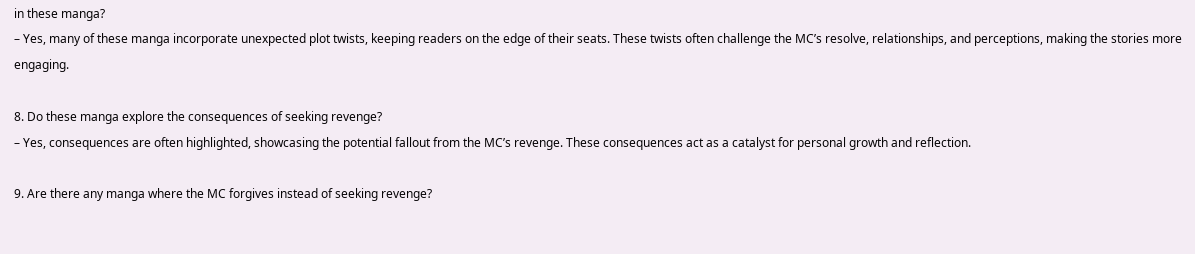in these manga?
– Yes, many of these manga incorporate unexpected plot twists, keeping readers on the edge of their seats. These twists often challenge the MC’s resolve, relationships, and perceptions, making the stories more engaging.

8. Do these manga explore the consequences of seeking revenge?
– Yes, consequences are often highlighted, showcasing the potential fallout from the MC’s revenge. These consequences act as a catalyst for personal growth and reflection.

9. Are there any manga where the MC forgives instead of seeking revenge?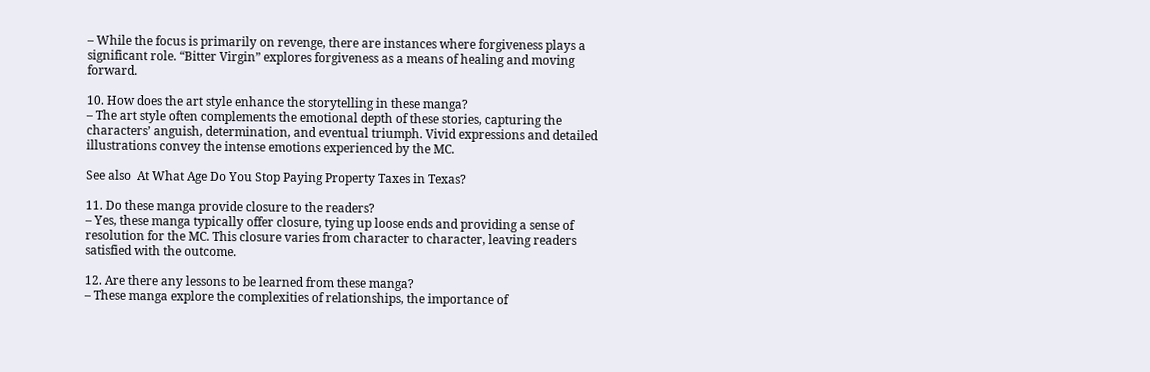– While the focus is primarily on revenge, there are instances where forgiveness plays a significant role. “Bitter Virgin” explores forgiveness as a means of healing and moving forward.

10. How does the art style enhance the storytelling in these manga?
– The art style often complements the emotional depth of these stories, capturing the characters’ anguish, determination, and eventual triumph. Vivid expressions and detailed illustrations convey the intense emotions experienced by the MC.

See also  At What Age Do You Stop Paying Property Taxes in Texas?

11. Do these manga provide closure to the readers?
– Yes, these manga typically offer closure, tying up loose ends and providing a sense of resolution for the MC. This closure varies from character to character, leaving readers satisfied with the outcome.

12. Are there any lessons to be learned from these manga?
– These manga explore the complexities of relationships, the importance of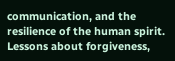communication, and the resilience of the human spirit. Lessons about forgiveness,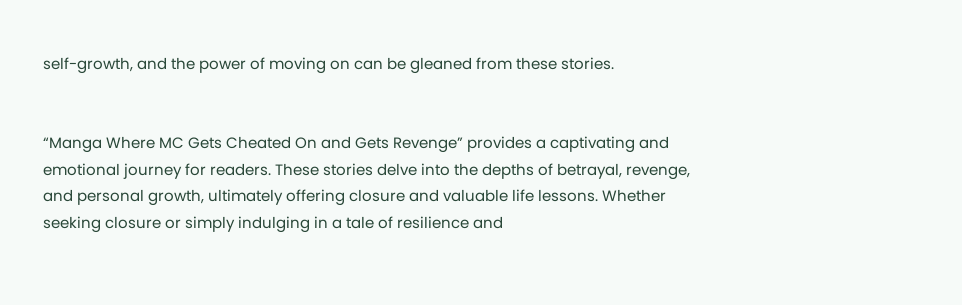self-growth, and the power of moving on can be gleaned from these stories.


“Manga Where MC Gets Cheated On and Gets Revenge” provides a captivating and emotional journey for readers. These stories delve into the depths of betrayal, revenge, and personal growth, ultimately offering closure and valuable life lessons. Whether seeking closure or simply indulging in a tale of resilience and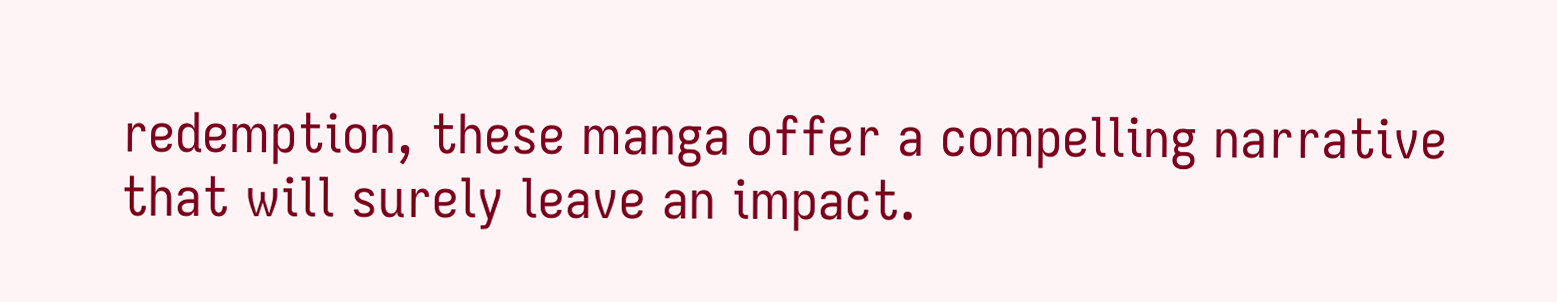redemption, these manga offer a compelling narrative that will surely leave an impact.